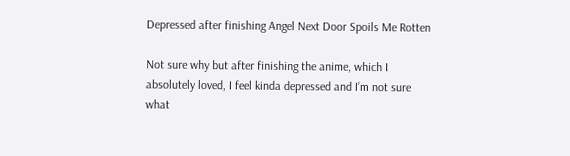Depressed after finishing Angel Next Door Spoils Me Rotten

Not sure why but after finishing the anime, which I absolutely loved, I feel kinda depressed and I’m not sure what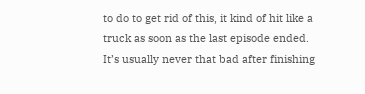to do to get rid of this, it kind of hit like a truck as soon as the last episode ended. It’s usually never that bad after finishing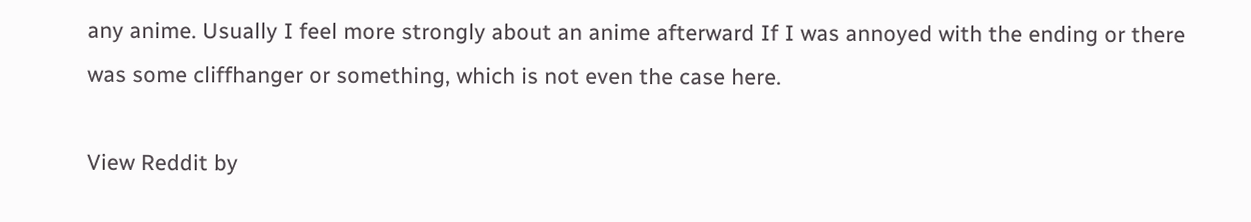any anime. Usually I feel more strongly about an anime afterward If I was annoyed with the ending or there was some cliffhanger or something, which is not even the case here.

View Reddit by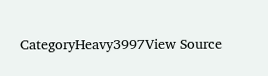CategoryHeavy3997View Source